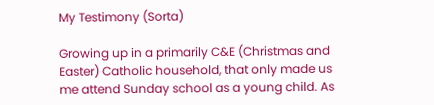My Testimony (Sorta)

Growing up in a primarily C&E (Christmas and Easter) Catholic household, that only made us me attend Sunday school as a young child. As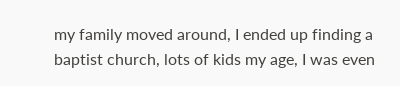my family moved around, I ended up finding a baptist church, lots of kids my age, I was even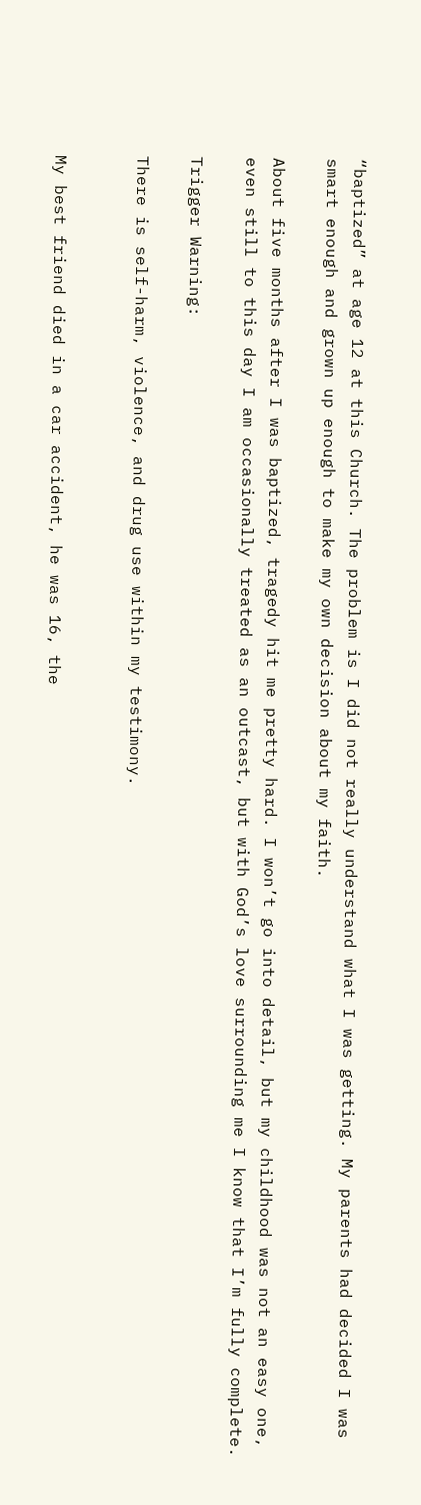“baptized” at age 12 at this Church. The problem is I did not really understand what I was getting. My parents had decided I was smart enough and grown up enough to make my own decision about my faith.

About five months after I was baptized, tragedy hit me pretty hard. I won’t go into detail, but my childhood was not an easy one, even still to this day I am occasionally treated as an outcast, but with God’s love surrounding me I know that I’m fully complete.

Trigger Warning:

There is self-harm, violence, and drug use within my testimony.


My best friend died in a car accident, he was 16, the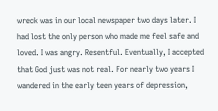wreck was in our local newspaper two days later. I had lost the only person who made me feel safe and loved. I was angry. Resentful. Eventually, I accepted that God just was not real. For nearly two years I wandered in the early teen years of depression,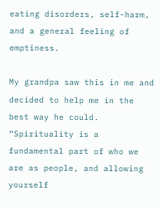eating disorders, self-harm, and a general feeling of emptiness.

My grandpa saw this in me and decided to help me in the best way he could. “Spirituality is a fundamental part of who we are as people, and allowing yourself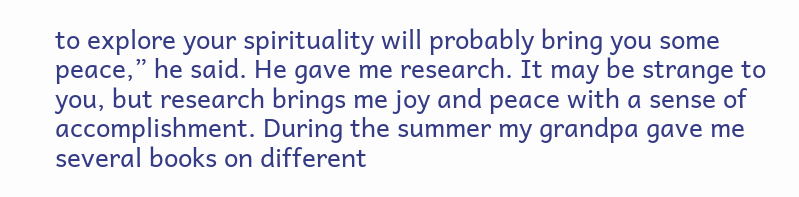to explore your spirituality will probably bring you some peace,” he said. He gave me research. It may be strange to you, but research brings me joy and peace with a sense of accomplishment. During the summer my grandpa gave me several books on different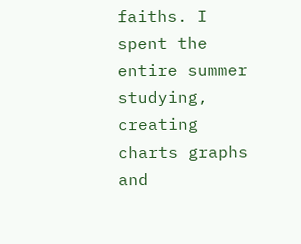faiths. I spent the entire summer studying, creating charts graphs and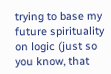trying to base my future spirituality on logic (just so you know, that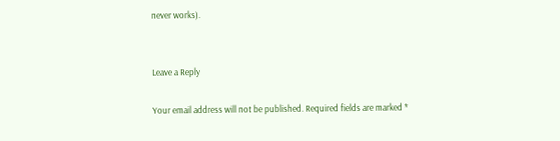never works).


Leave a Reply

Your email address will not be published. Required fields are marked *